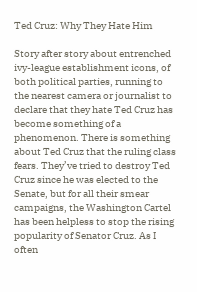Ted Cruz: Why They Hate Him

Story after story about entrenched ivy-league establishment icons, of both political parties, running to the nearest camera or journalist to declare that they hate Ted Cruz has become something of a phenomenon. There is something about Ted Cruz that the ruling class fears. They’ve tried to destroy Ted Cruz since he was elected to the Senate, but for all their smear campaigns, the Washington Cartel has been helpless to stop the rising popularity of Senator Cruz. As I often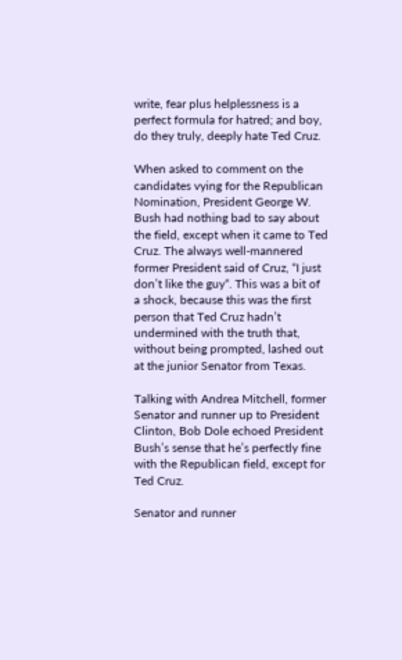write, fear plus helplessness is a perfect formula for hatred; and boy, do they truly, deeply hate Ted Cruz.

When asked to comment on the candidates vying for the Republican Nomination, President George W. Bush had nothing bad to say about the field, except when it came to Ted Cruz. The always well-mannered former President said of Cruz, “I just don’t like the guy“. This was a bit of a shock, because this was the first person that Ted Cruz hadn’t undermined with the truth that, without being prompted, lashed out at the junior Senator from Texas.

Talking with Andrea Mitchell, former Senator and runner up to President Clinton, Bob Dole echoed President Bush’s sense that he’s perfectly fine with the Republican field, except for Ted Cruz.

Senator and runner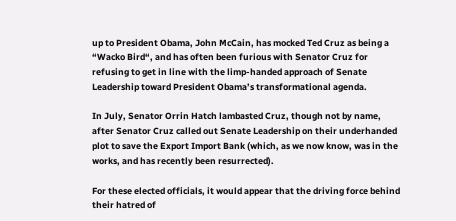up to President Obama, John McCain, has mocked Ted Cruz as being a “Wacko Bird“, and has often been furious with Senator Cruz for refusing to get in line with the limp-handed approach of Senate Leadership toward President Obama’s transformational agenda.

In July, Senator Orrin Hatch lambasted Cruz, though not by name, after Senator Cruz called out Senate Leadership on their underhanded plot to save the Export Import Bank (which, as we now know, was in the works, and has recently been resurrected).

For these elected officials, it would appear that the driving force behind their hatred of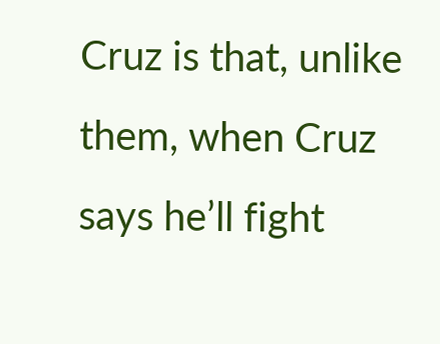Cruz is that, unlike them, when Cruz says he’ll fight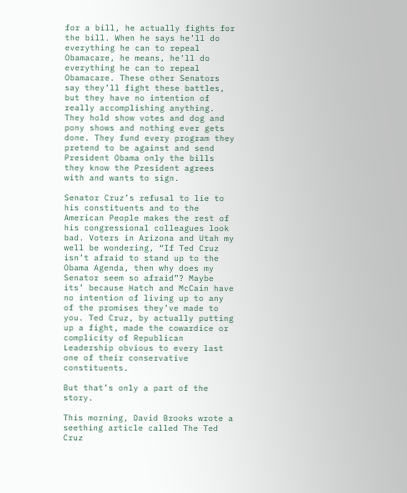for a bill, he actually fights for the bill. When he says he’ll do everything he can to repeal Obamacare, he means, he’ll do everything he can to repeal Obamacare. These other Senators say they’ll fight these battles, but they have no intention of really accomplishing anything. They hold show votes and dog and pony shows and nothing ever gets done. They fund every program they pretend to be against and send President Obama only the bills they know the President agrees with and wants to sign.

Senator Cruz’s refusal to lie to his constituents and to the American People makes the rest of his congressional colleagues look bad. Voters in Arizona and Utah my well be wondering, “If Ted Cruz isn’t afraid to stand up to the Obama Agenda, then why does my Senator seem so afraid”? Maybe its’ because Hatch and McCain have no intention of living up to any of the promises they’ve made to you. Ted Cruz, by actually putting up a fight, made the cowardice or complicity of Republican Leadership obvious to every last one of their conservative constituents.

But that’s only a part of the story.

This morning, David Brooks wrote a seething article called The Ted Cruz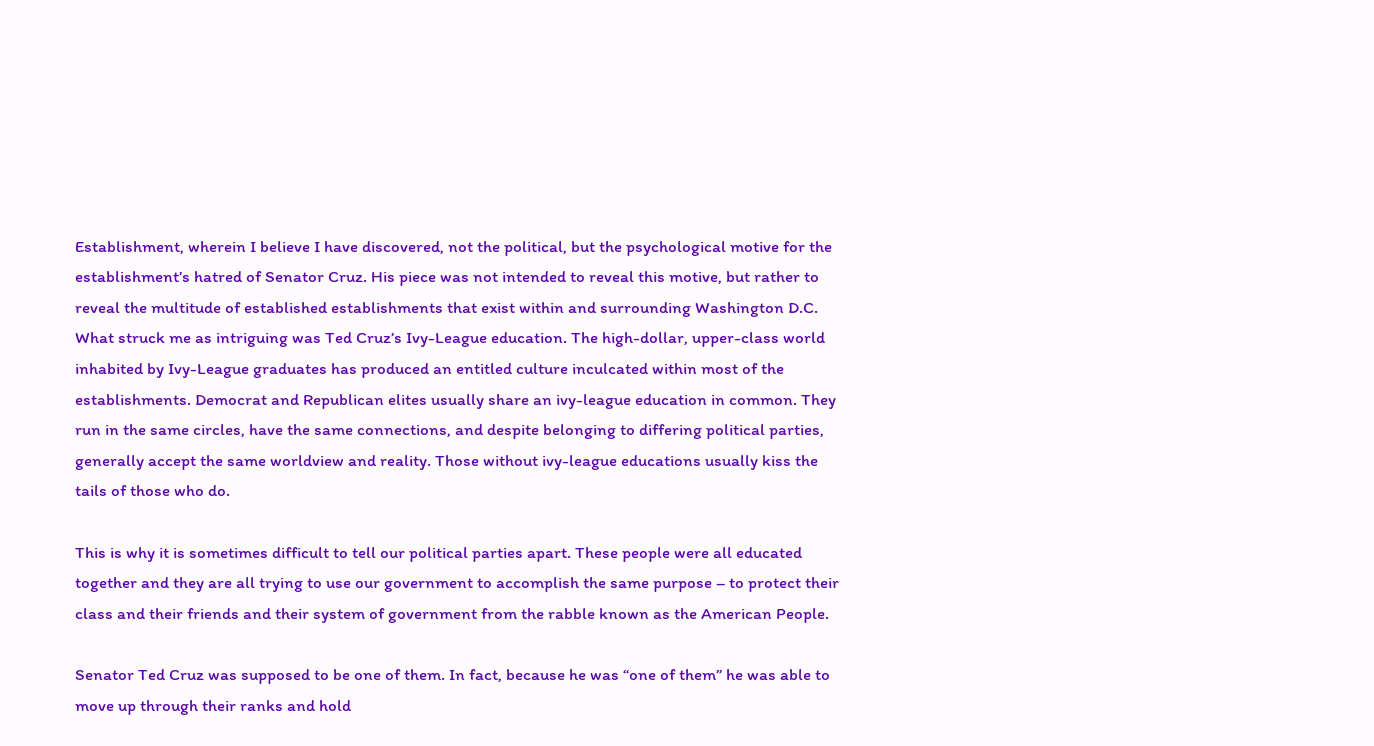Establishment, wherein I believe I have discovered, not the political, but the psychological motive for the establishment’s hatred of Senator Cruz. His piece was not intended to reveal this motive, but rather to reveal the multitude of established establishments that exist within and surrounding Washington D.C. What struck me as intriguing was Ted Cruz’s Ivy-League education. The high-dollar, upper-class world inhabited by Ivy-League graduates has produced an entitled culture inculcated within most of the establishments. Democrat and Republican elites usually share an ivy-league education in common. They run in the same circles, have the same connections, and despite belonging to differing political parties, generally accept the same worldview and reality. Those without ivy-league educations usually kiss the tails of those who do.

This is why it is sometimes difficult to tell our political parties apart. These people were all educated together and they are all trying to use our government to accomplish the same purpose – to protect their class and their friends and their system of government from the rabble known as the American People.

Senator Ted Cruz was supposed to be one of them. In fact, because he was “one of them” he was able to move up through their ranks and hold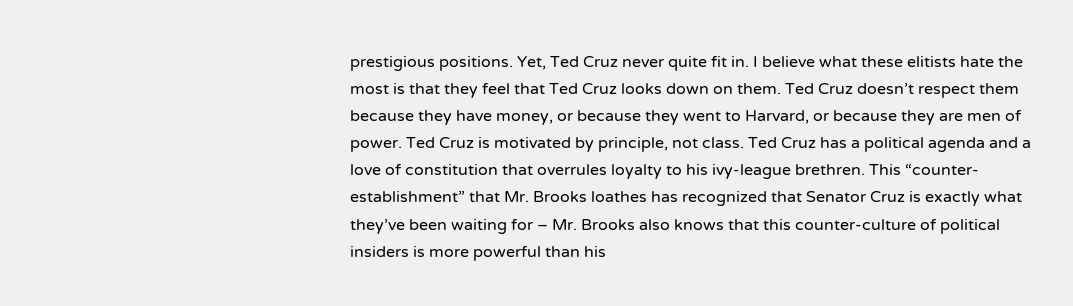prestigious positions. Yet, Ted Cruz never quite fit in. I believe what these elitists hate the most is that they feel that Ted Cruz looks down on them. Ted Cruz doesn’t respect them because they have money, or because they went to Harvard, or because they are men of power. Ted Cruz is motivated by principle, not class. Ted Cruz has a political agenda and a love of constitution that overrules loyalty to his ivy-league brethren. This “counter-establishment” that Mr. Brooks loathes has recognized that Senator Cruz is exactly what they’ve been waiting for – Mr. Brooks also knows that this counter-culture of political insiders is more powerful than his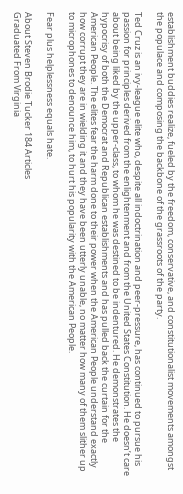establishment buddies realize, fueled by the freedom, conservative, and constitutionalist movements amongst the populace and composing the backbone of the grassroots of the party.

Ted Cruz is an ivy-league elite who, despite all indoctrination and peer-pressure, has continued to pursue his passion for principles derived from the enlightenment and from the United States Constitution. He doesn’t care about being liked by the upper-class, to whom he was destined to be indentured. He demonstrates the hypocrisy of both the Democrat and Republican establishments and has pulled back the curtain for the American People. The elites fear the harm done to their power when the American People understand exactly how corrupt they are in wielding it and they have been utterly unable, no matter how many of them slither up to microphones to denounce him, to hurt his popularity with the American People.

Fear plus helplessness equals hate.

About Steven Brodie Tucker 184 Articles
Graduated From Virginia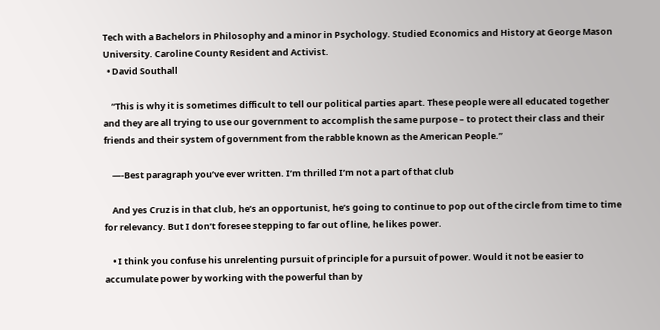Tech with a Bachelors in Philosophy and a minor in Psychology. Studied Economics and History at George Mason University. Caroline County Resident and Activist.
  • David Southall

    “This is why it is sometimes difficult to tell our political parties apart. These people were all educated together and they are all trying to use our government to accomplish the same purpose – to protect their class and their friends and their system of government from the rabble known as the American People.”

    —-Best paragraph you’ve ever written. I’m thrilled I’m not a part of that club

    And yes Cruz is in that club, he’s an opportunist, he’s going to continue to pop out of the circle from time to time for relevancy. But I don’t foresee stepping to far out of line, he likes power.

    • I think you confuse his unrelenting pursuit of principle for a pursuit of power. Would it not be easier to accumulate power by working with the powerful than by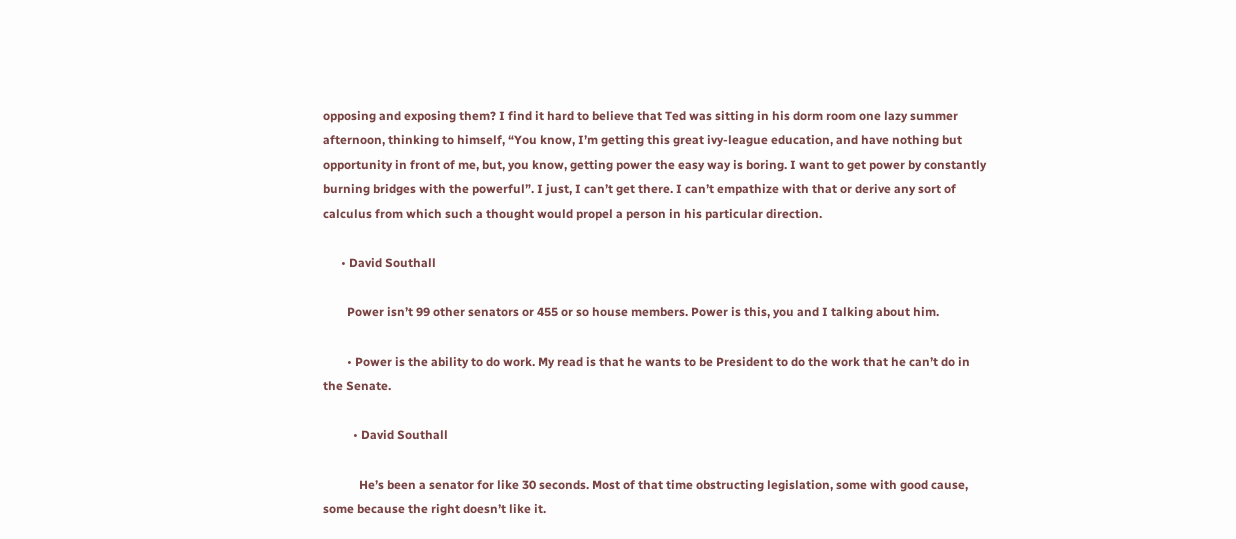opposing and exposing them? I find it hard to believe that Ted was sitting in his dorm room one lazy summer afternoon, thinking to himself, “You know, I’m getting this great ivy-league education, and have nothing but opportunity in front of me, but, you know, getting power the easy way is boring. I want to get power by constantly burning bridges with the powerful”. I just, I can’t get there. I can’t empathize with that or derive any sort of calculus from which such a thought would propel a person in his particular direction.

      • David Southall

        Power isn’t 99 other senators or 455 or so house members. Power is this, you and I talking about him.

        • Power is the ability to do work. My read is that he wants to be President to do the work that he can’t do in the Senate.

          • David Southall

            He’s been a senator for like 30 seconds. Most of that time obstructing legislation, some with good cause, some because the right doesn’t like it.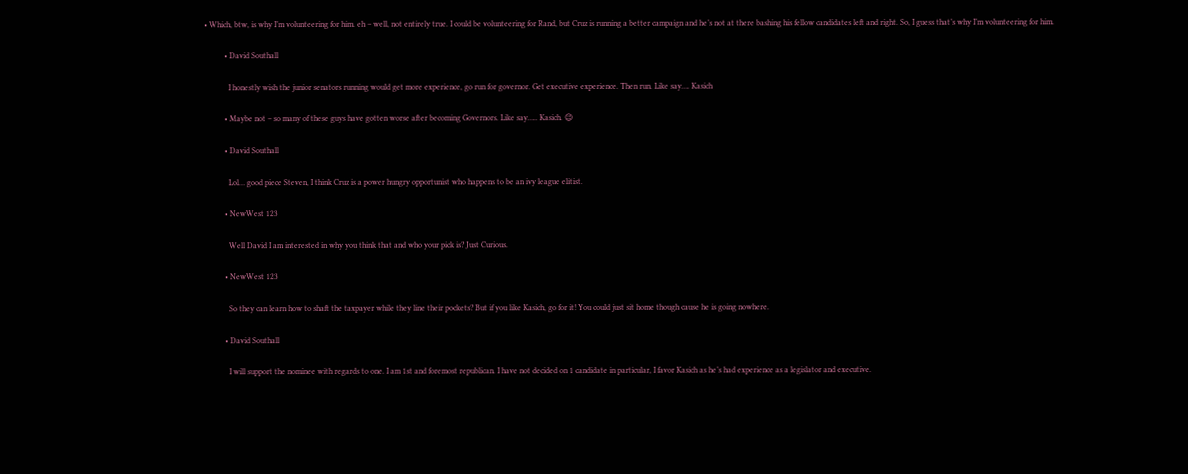• Which, btw, is why I’m volunteering for him. eh – well, not entirely true. I could be volunteering for Rand, but Cruz is running a better campaign and he’s not at there bashing his fellow candidates left and right. So, I guess that’s why I’m volunteering for him.

          • David Southall

            I honestly wish the junior senators running would get more experience, go run for governor. Get executive experience. Then run. Like say…. Kasich

          • Maybe not – so many of these guys have gotten worse after becoming Governors. Like say….. Kasich. 😉

          • David Southall

            Lol… good piece Steven, I think Cruz is a power hungry opportunist who happens to be an ivy league elitist.

          • NewWest 123

            Well David I am interested in why you think that and who your pick is? Just Curious.

          • NewWest 123

            So they can learn how to shaft the taxpayer while they line their pockets? But if you like Kasich, go for it! You could just sit home though cause he is going nowhere.

          • David Southall

            I will support the nominee with regards to one. I am 1st and foremost republican. I have not decided on 1 candidate in particular, I favor Kasich as he’s had experience as a legislator and executive.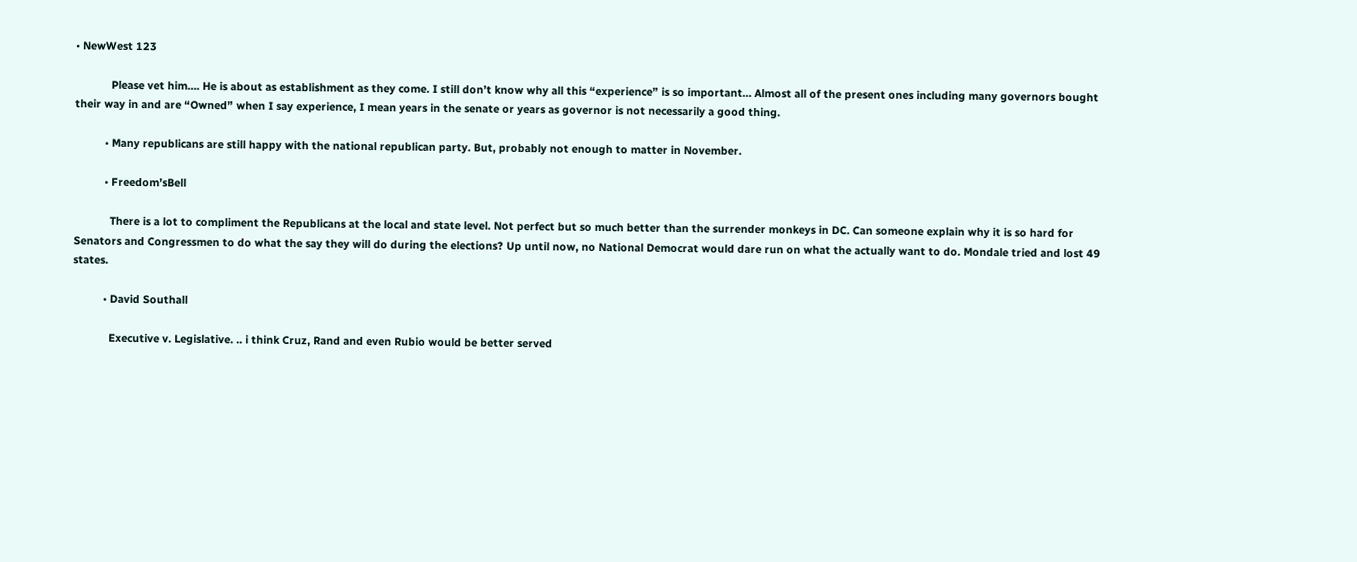• NewWest 123

            Please vet him…. He is about as establishment as they come. I still don’t know why all this “experience” is so important… Almost all of the present ones including many governors bought their way in and are “Owned” when I say experience, I mean years in the senate or years as governor is not necessarily a good thing.

          • Many republicans are still happy with the national republican party. But, probably not enough to matter in November.

          • Freedom’sBell

            There is a lot to compliment the Republicans at the local and state level. Not perfect but so much better than the surrender monkeys in DC. Can someone explain why it is so hard for Senators and Congressmen to do what the say they will do during the elections? Up until now, no National Democrat would dare run on what the actually want to do. Mondale tried and lost 49 states.

          • David Southall

            Executive v. Legislative. .. i think Cruz, Rand and even Rubio would be better served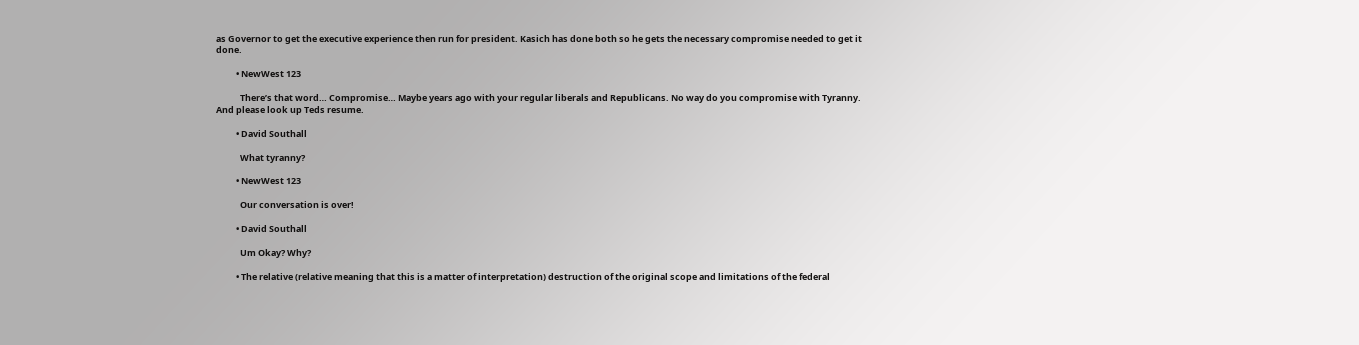as Governor to get the executive experience then run for president. Kasich has done both so he gets the necessary compromise needed to get it done.

          • NewWest 123

            There’s that word… Compromise… Maybe years ago with your regular liberals and Republicans. No way do you compromise with Tyranny. And please look up Teds resume.

          • David Southall

            What tyranny?

          • NewWest 123

            Our conversation is over!

          • David Southall

            Um Okay? Why?

          • The relative (relative meaning that this is a matter of interpretation) destruction of the original scope and limitations of the federal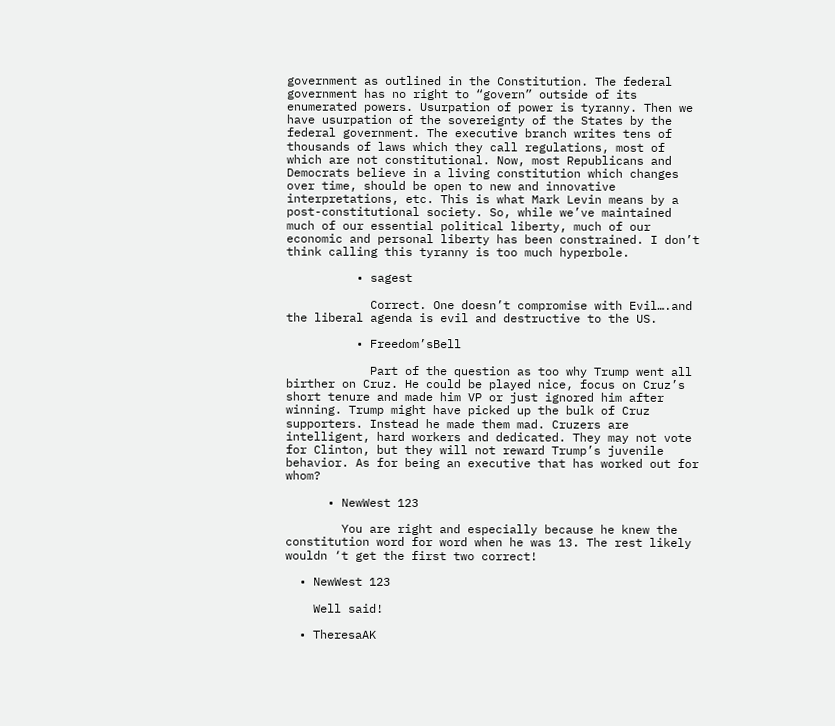government as outlined in the Constitution. The federal government has no right to “govern” outside of its enumerated powers. Usurpation of power is tyranny. Then we have usurpation of the sovereignty of the States by the federal government. The executive branch writes tens of thousands of laws which they call regulations, most of which are not constitutional. Now, most Republicans and Democrats believe in a living constitution which changes over time, should be open to new and innovative interpretations, etc. This is what Mark Levin means by a post-constitutional society. So, while we’ve maintained much of our essential political liberty, much of our economic and personal liberty has been constrained. I don’t think calling this tyranny is too much hyperbole.

          • sagest

            Correct. One doesn’t compromise with Evil….and the liberal agenda is evil and destructive to the US.

          • Freedom’sBell

            Part of the question as too why Trump went all birther on Cruz. He could be played nice, focus on Cruz’s short tenure and made him VP or just ignored him after winning. Trump might have picked up the bulk of Cruz supporters. Instead he made them mad. Cruzers are intelligent, hard workers and dedicated. They may not vote for Clinton, but they will not reward Trump’s juvenile behavior. As for being an executive that has worked out for whom?

      • NewWest 123

        You are right and especially because he knew the constitution word for word when he was 13. The rest likely wouldn ‘t get the first two correct!

  • NewWest 123

    Well said!

  • TheresaAK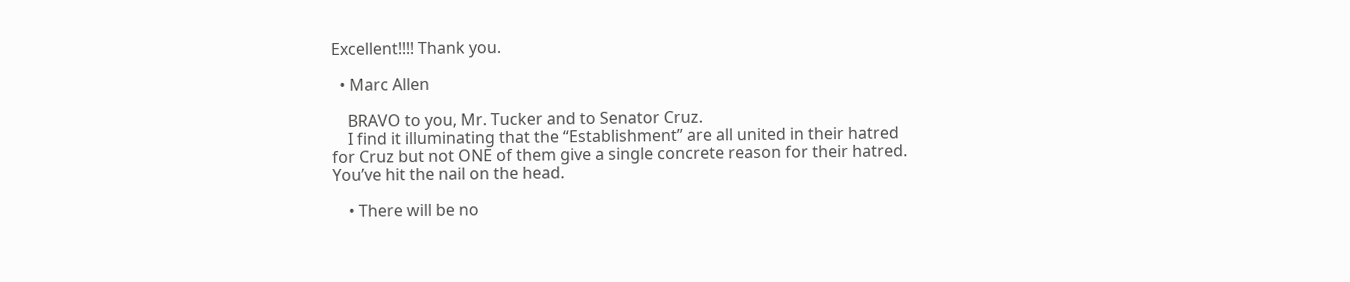Excellent!!!! Thank you.

  • Marc Allen

    BRAVO to you, Mr. Tucker and to Senator Cruz.
    I find it illuminating that the “Establishment” are all united in their hatred for Cruz but not ONE of them give a single concrete reason for their hatred. You’ve hit the nail on the head.

    • There will be no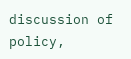discussion of policy,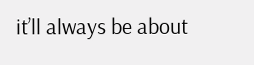it’ll always be about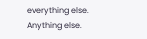everything else. Anything else.